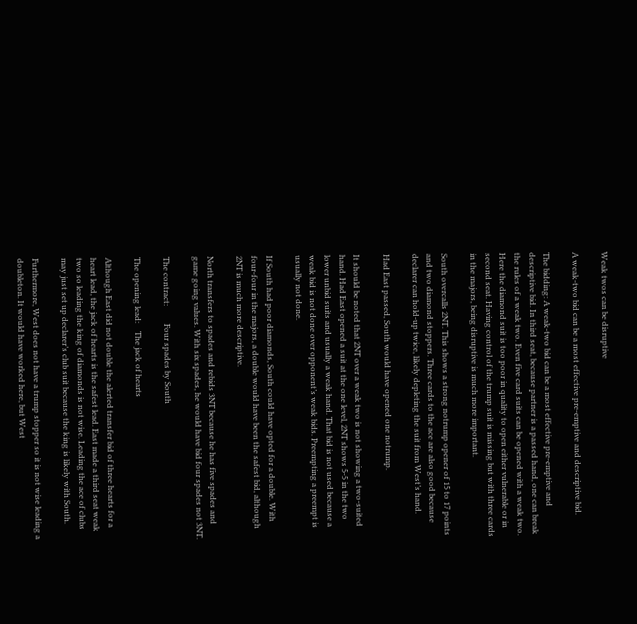Weak twos can be disruptive

A weak-two bid can be a most effective pre-emptive and descriptive bid.

The bidding: A weak-two bid can be a most effective pre-emptive and descriptive bid. In third seat, because partner is a passed hand, one can break the rules of a weak two. Even five card suits can be opened with a weak two. Here the diamond suit is too poor in quality to open either vulnerable or in second seat. Having control of the trump suit is missing but with three cards in the majors, being disruptive is much more important.

South overcalls 2NT. This shows a strong notrump opener of 15 to 17 points and two diamond stoppers. Three cards to the ace are also good because declarer can hold-up twice, likely depleting the suit from West’s hand.

Had East passed, South would have opened one notrump.

It should be noted that 2NT over a weak two is not showing a two-suited hand. Had East opened a suit at the one level, 2NT shows 5-5 in the two lower unbid suits and usually a weak hand. That bid is not used because a weak bid is not done over opponent’s weak bids. Preempting a preempt is usually not done.

If South had poor diamonds, South could have opted for a double. With four-four in the majors, a double would have been the safest bid, although 2NT is much more descriptive.

North transfers to spades and rebids 3NT because he has five spades and game going values. With six spades, he would have bid four spades not 3NT.

The contract:         Four spades by South

The opening lead:    The jack of hearts

Although East did not double the alerted transfer bid of three hearts for a heart lead, the jack of hearts is the safest lead. East made a third seat weak two so leading the king of diamonds is not wise. Leading the ace of clubs may just set up declarer’s club suit because the king is likely with South.

Furthermore, West does not have a trump stopper so it is not wise leading a doubleton. It would have worked here, but West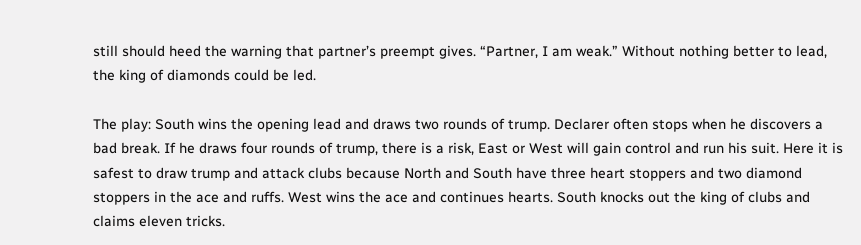still should heed the warning that partner’s preempt gives. “Partner, I am weak.” Without nothing better to lead, the king of diamonds could be led.

The play: South wins the opening lead and draws two rounds of trump. Declarer often stops when he discovers a bad break. If he draws four rounds of trump, there is a risk, East or West will gain control and run his suit. Here it is safest to draw trump and attack clubs because North and South have three heart stoppers and two diamond stoppers in the ace and ruffs. West wins the ace and continues hearts. South knocks out the king of clubs and claims eleven tricks.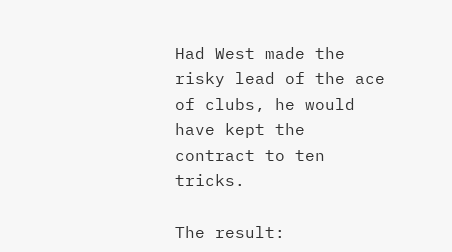Had West made the risky lead of the ace of clubs, he would have kept the contract to ten tricks.

The result: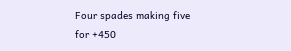Four spades making five for +450